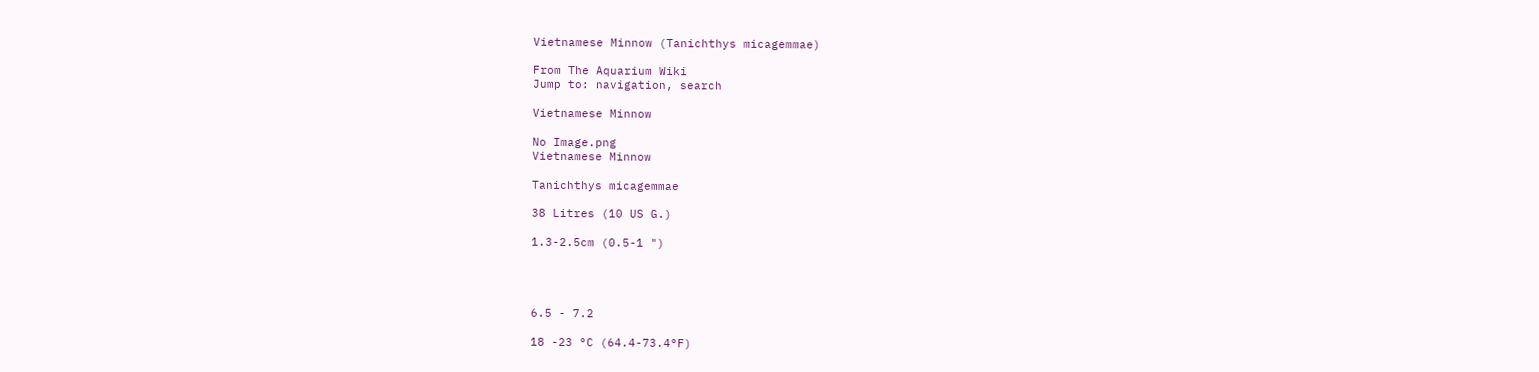Vietnamese Minnow (Tanichthys micagemmae)

From The Aquarium Wiki
Jump to: navigation, search

Vietnamese Minnow

No Image.png
Vietnamese Minnow

Tanichthys micagemmae

38 Litres (10 US G.)

1.3-2.5cm (0.5-1 ")




6.5 - 7.2

18 -23 °C (64.4-73.4°F)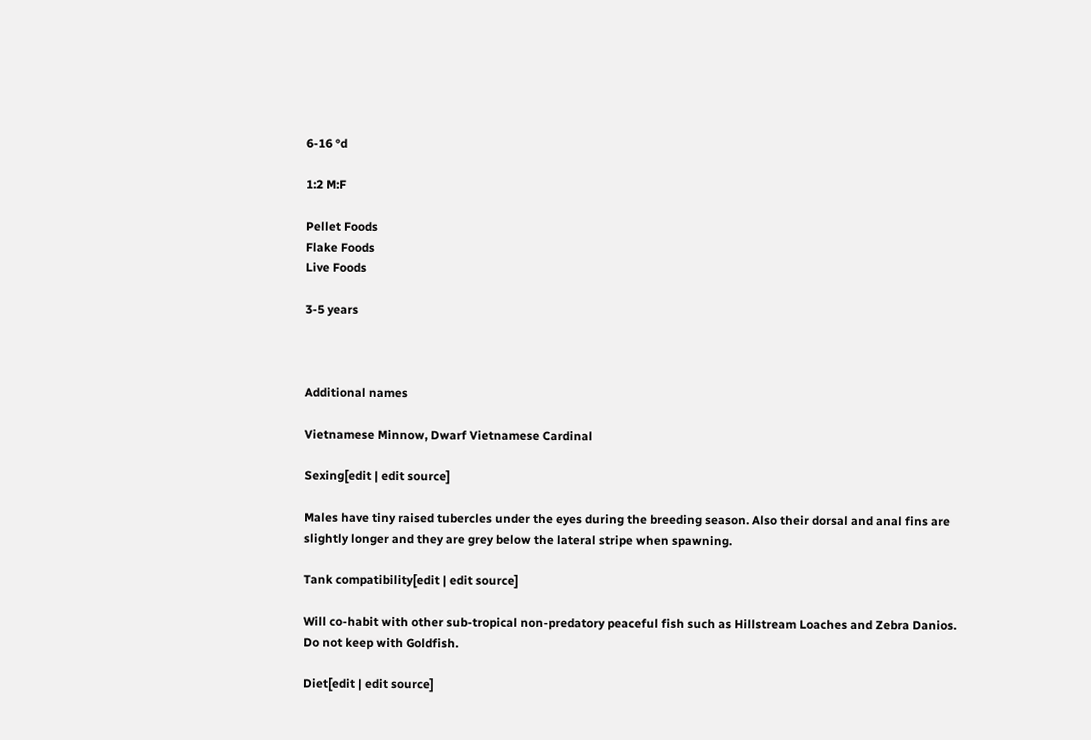6-16 °d

1:2 M:F

Pellet Foods
Flake Foods
Live Foods

3-5 years



Additional names

Vietnamese Minnow, Dwarf Vietnamese Cardinal

Sexing[edit | edit source]

Males have tiny raised tubercles under the eyes during the breeding season. Also their dorsal and anal fins are slightly longer and they are grey below the lateral stripe when spawning.

Tank compatibility[edit | edit source]

Will co-habit with other sub-tropical non-predatory peaceful fish such as Hillstream Loaches and Zebra Danios. Do not keep with Goldfish.

Diet[edit | edit source]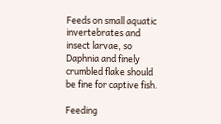Feeds on small aquatic invertebrates and insect larvae, so Daphnia and finely crumbled flake should be fine for captive fish.

Feeding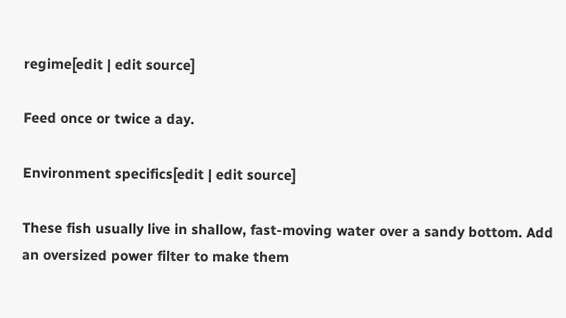regime[edit | edit source]

Feed once or twice a day.

Environment specifics[edit | edit source]

These fish usually live in shallow, fast-moving water over a sandy bottom. Add an oversized power filter to make them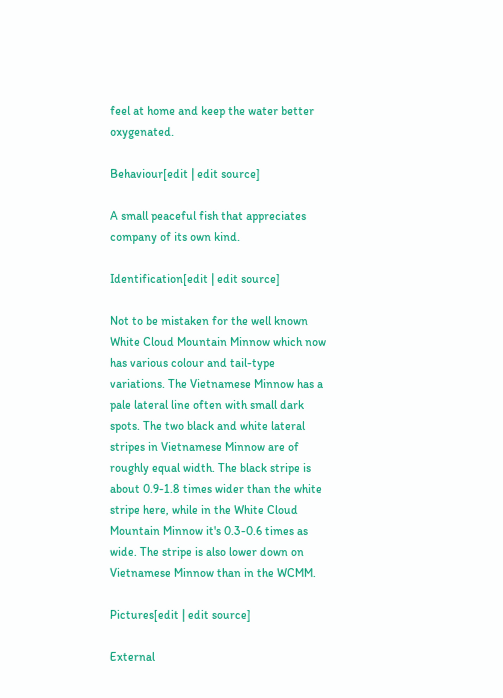feel at home and keep the water better oxygenated.

Behaviour[edit | edit source]

A small peaceful fish that appreciates company of its own kind.

Identification[edit | edit source]

Not to be mistaken for the well known White Cloud Mountain Minnow which now has various colour and tail-type variations. The Vietnamese Minnow has a pale lateral line often with small dark spots. The two black and white lateral stripes in Vietnamese Minnow are of roughly equal width. The black stripe is about 0.9-1.8 times wider than the white stripe here, while in the White Cloud Mountain Minnow it's 0.3-0.6 times as wide. The stripe is also lower down on Vietnamese Minnow than in the WCMM.

Pictures[edit | edit source]

External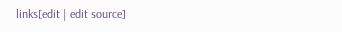links[edit | edit source]